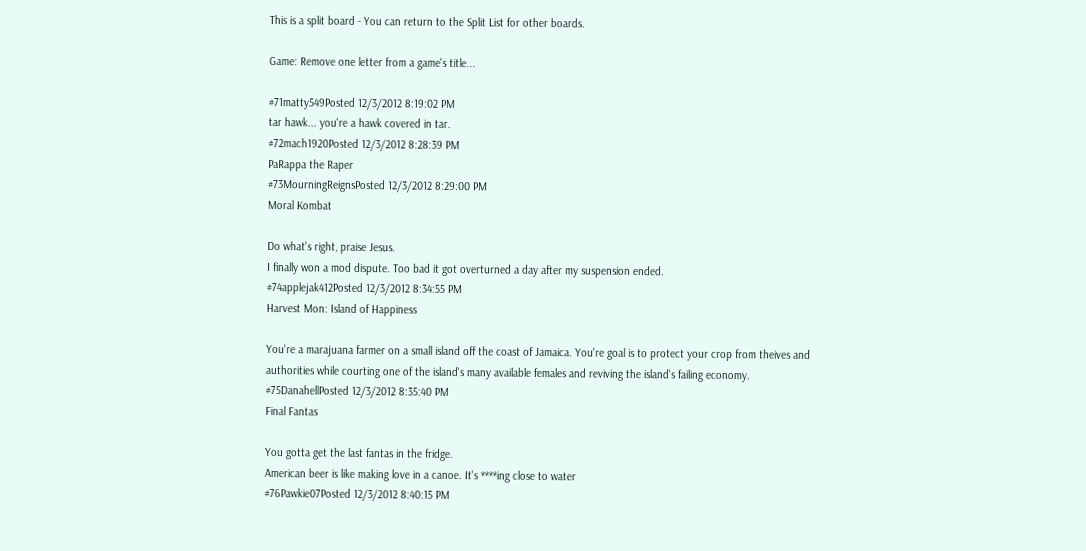This is a split board - You can return to the Split List for other boards.

Game: Remove one letter from a game's title...

#71matty549Posted 12/3/2012 8:19:02 PM
tar hawk... you're a hawk covered in tar.
#72mach1920Posted 12/3/2012 8:28:39 PM
PaRappa the Raper
#73MourningReignsPosted 12/3/2012 8:29:00 PM
Moral Kombat

Do what's right, praise Jesus.
I finally won a mod dispute. Too bad it got overturned a day after my suspension ended.
#74applejak412Posted 12/3/2012 8:34:55 PM
Harvest Mon: Island of Happiness

You're a marajuana farmer on a small island off the coast of Jamaica. You're goal is to protect your crop from theives and authorities while courting one of the island's many available females and reviving the island's failing economy.
#75DanahellPosted 12/3/2012 8:35:40 PM
Final Fantas

You gotta get the last fantas in the fridge.
American beer is like making love in a canoe. It's ****ing close to water
#76Pawkie07Posted 12/3/2012 8:40:15 PM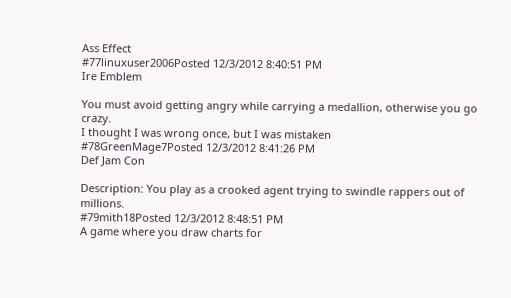Ass Effect
#77linuxuser2006Posted 12/3/2012 8:40:51 PM
Ire Emblem

You must avoid getting angry while carrying a medallion, otherwise you go crazy.
I thought I was wrong once, but I was mistaken
#78GreenMage7Posted 12/3/2012 8:41:26 PM
Def Jam Con

Description: You play as a crooked agent trying to swindle rappers out of millions.
#79mith18Posted 12/3/2012 8:48:51 PM
A game where you draw charts for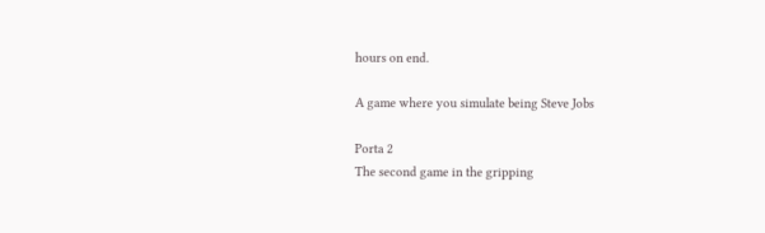hours on end.

A game where you simulate being Steve Jobs

Porta 2
The second game in the gripping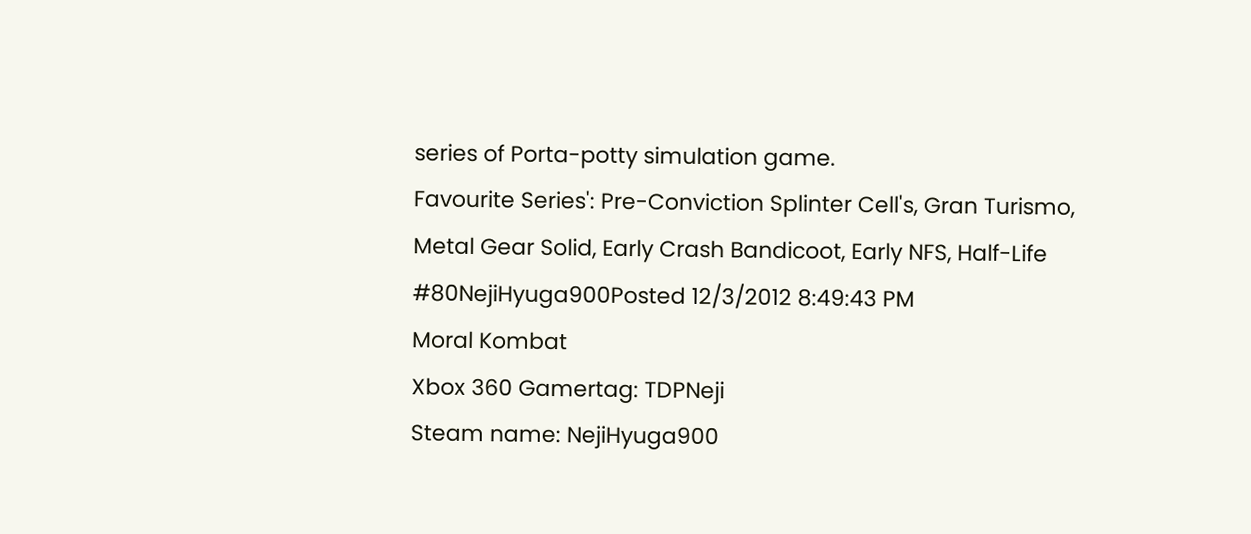series of Porta-potty simulation game.
Favourite Series': Pre-Conviction Splinter Cell's, Gran Turismo, Metal Gear Solid, Early Crash Bandicoot, Early NFS, Half-Life
#80NejiHyuga900Posted 12/3/2012 8:49:43 PM
Moral Kombat
Xbox 360 Gamertag: TDPNeji
Steam name: NejiHyuga900